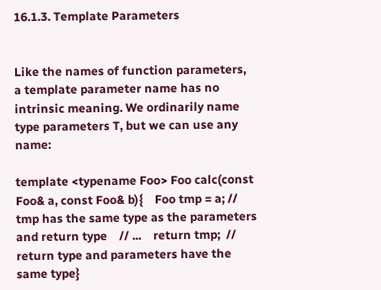16.1.3. Template Parameters


Like the names of function parameters, a template parameter name has no intrinsic meaning. We ordinarily name type parameters T, but we can use any name:

template <typename Foo> Foo calc(const Foo& a, const Foo& b){    Foo tmp = a; // tmp has the same type as the parameters and return type    // ...    return tmp;  // return type and parameters have the same type}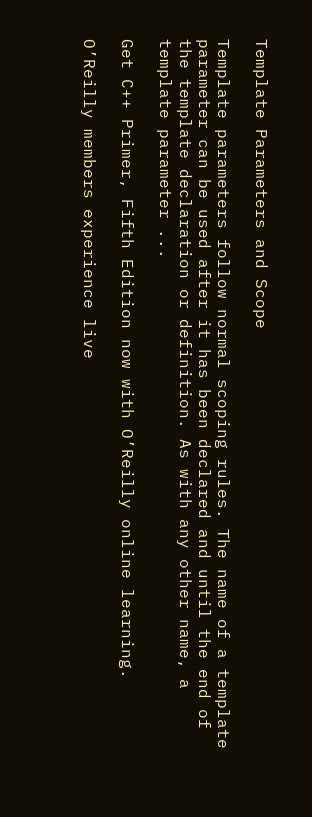Template Parameters and Scope

Template parameters follow normal scoping rules. The name of a template parameter can be used after it has been declared and until the end of the template declaration or definition. As with any other name, a template parameter ...

Get C++ Primer, Fifth Edition now with O’Reilly online learning.

O’Reilly members experience live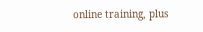online training, plus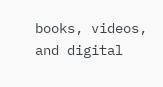books, videos, and digital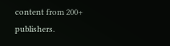content from 200+ publishers.